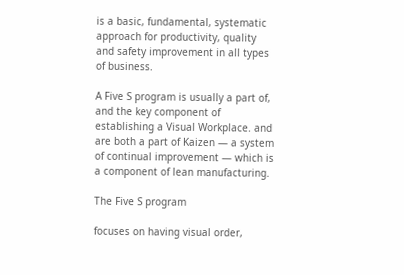is a basic, fundamental, systematic approach for productivity, quality and safety improvement in all types of business.

A Five S program is usually a part of, and the key component of establishing a Visual Workplace. and are both a part of Kaizen — a system of continual improvement — which is a component of lean manufacturing.

The Five S program

focuses on having visual order,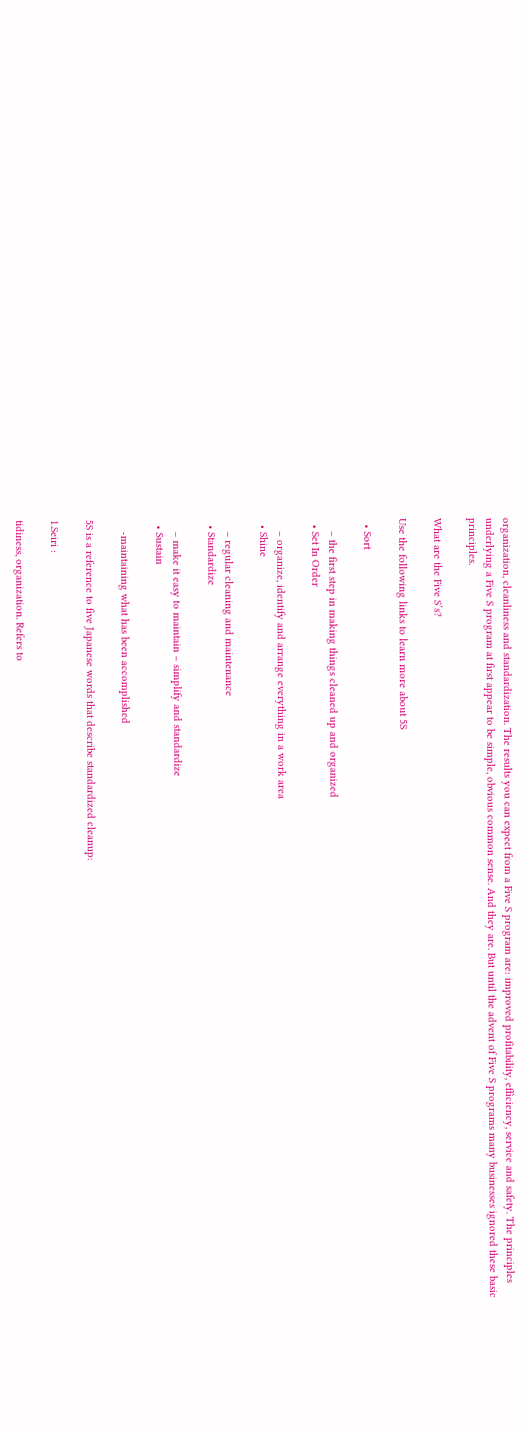organization, cleanliness and standardization. The results you can expect from a Five S program are: improved profitability, efficiency, service and safety. The principles underlying a Five S program at first appear to be simple, obvious common sense. And they are. But until the advent of Five S programs many businesses ignored these basic principles.

What are the Five S’s?

Use the following links to learn more about 5S

  • Sort

    – the first step in making things cleaned up and organized
  • Set In Order

    – organize, identify and arrange everything in a work area
  • Shine

    – regular cleaning and maintenance
  • Standardize

    – make it easy to maintain – simplify and standardize
  • Sustain

    -maintaining what has been accomplished

5S is a reference to five Japanese words that describe standardized cleanup:

1.Seiri :

tidiness, organization. Refers to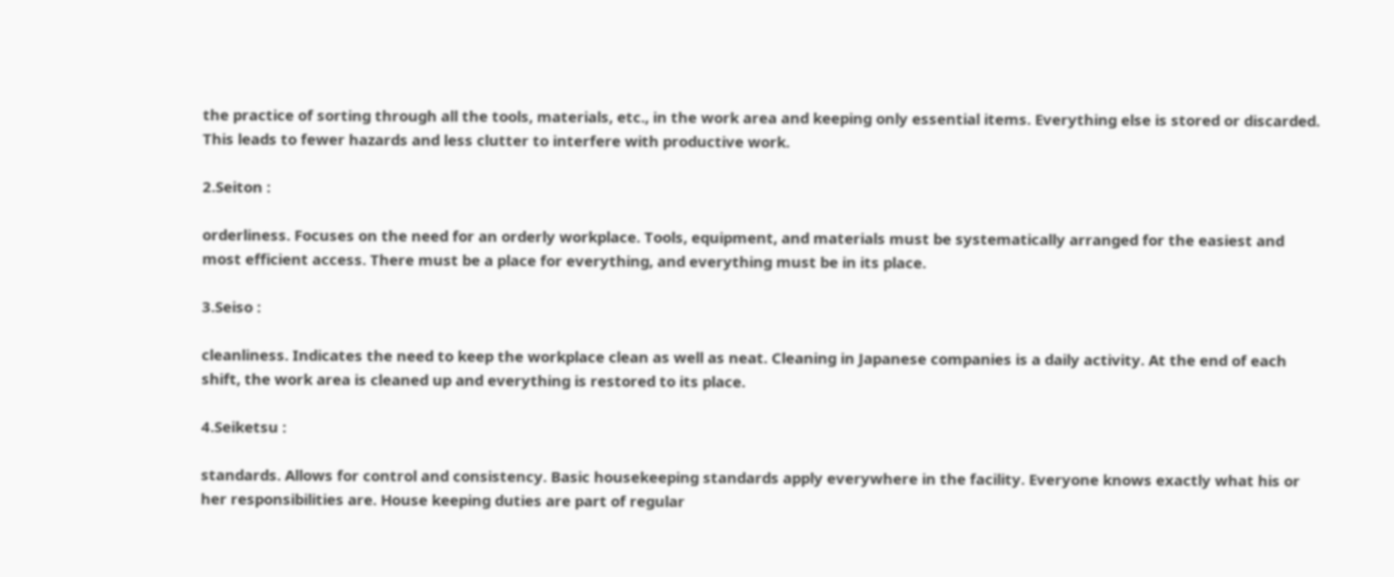the practice of sorting through all the tools, materials, etc., in the work area and keeping only essential items. Everything else is stored or discarded. This leads to fewer hazards and less clutter to interfere with productive work.

2.Seiton :

orderliness. Focuses on the need for an orderly workplace. Tools, equipment, and materials must be systematically arranged for the easiest and most efficient access. There must be a place for everything, and everything must be in its place.

3.Seiso :

cleanliness. Indicates the need to keep the workplace clean as well as neat. Cleaning in Japanese companies is a daily activity. At the end of each shift, the work area is cleaned up and everything is restored to its place.

4.Seiketsu :

standards. Allows for control and consistency. Basic housekeeping standards apply everywhere in the facility. Everyone knows exactly what his or her responsibilities are. House keeping duties are part of regular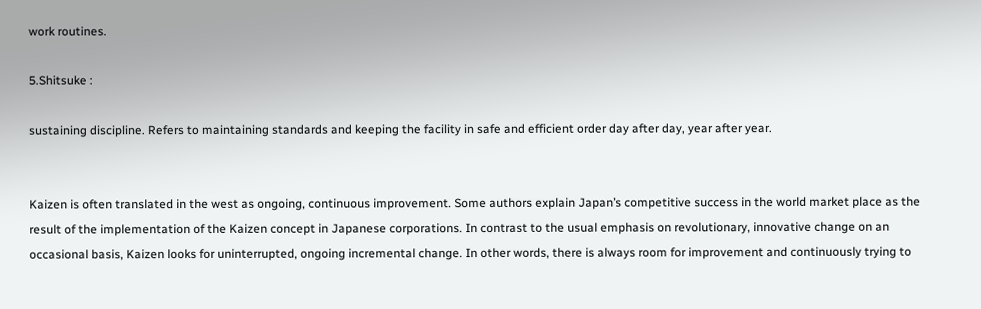work routines.

5.Shitsuke :

sustaining discipline. Refers to maintaining standards and keeping the facility in safe and efficient order day after day, year after year.


Kaizen is often translated in the west as ongoing, continuous improvement. Some authors explain Japan’s competitive success in the world market place as the result of the implementation of the Kaizen concept in Japanese corporations. In contrast to the usual emphasis on revolutionary, innovative change on an occasional basis, Kaizen looks for uninterrupted, ongoing incremental change. In other words, there is always room for improvement and continuously trying to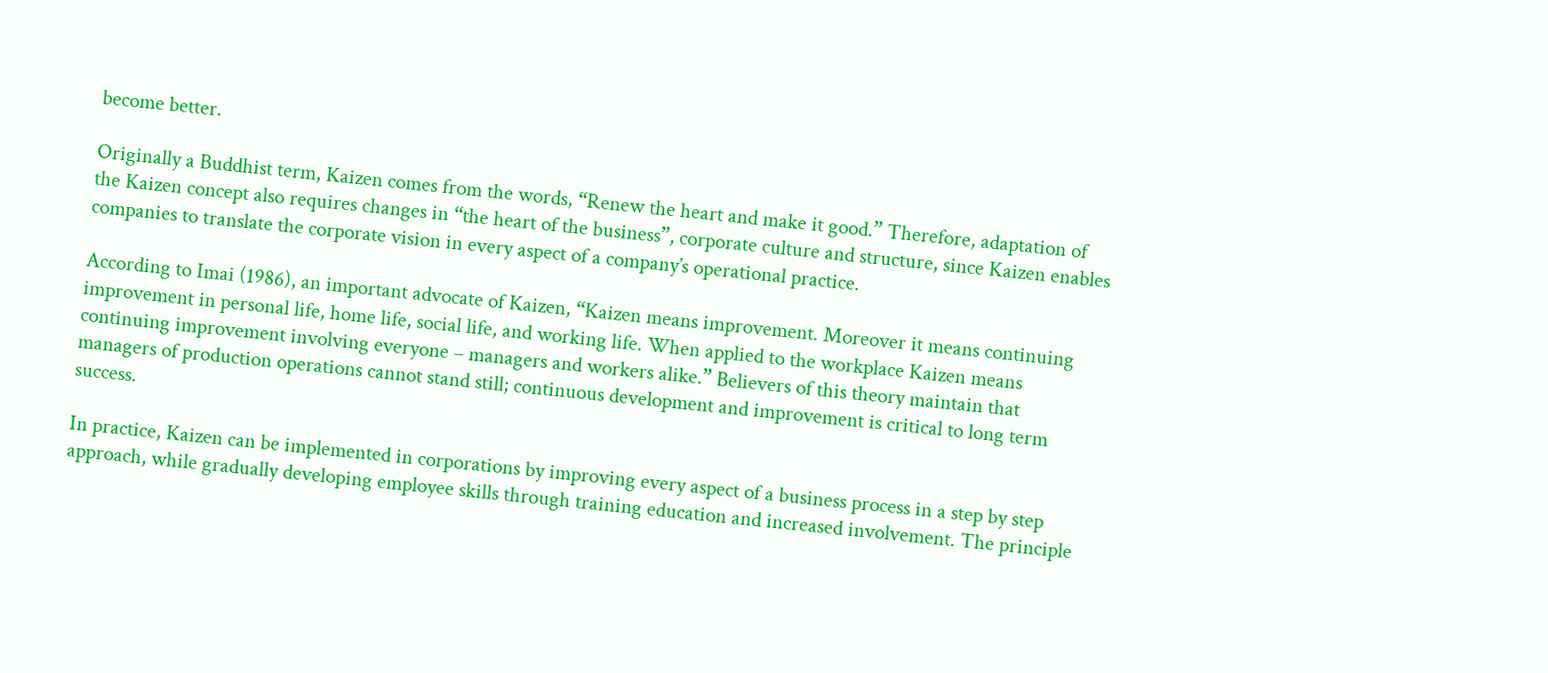become better.

Originally a Buddhist term, Kaizen comes from the words, “Renew the heart and make it good.” Therefore, adaptation of the Kaizen concept also requires changes in “the heart of the business”, corporate culture and structure, since Kaizen enables companies to translate the corporate vision in every aspect of a company’s operational practice.

According to Imai (1986), an important advocate of Kaizen, “Kaizen means improvement. Moreover it means continuing improvement in personal life, home life, social life, and working life. When applied to the workplace Kaizen means continuing improvement involving everyone – managers and workers alike.” Believers of this theory maintain that managers of production operations cannot stand still; continuous development and improvement is critical to long term success.

In practice, Kaizen can be implemented in corporations by improving every aspect of a business process in a step by step approach, while gradually developing employee skills through training education and increased involvement. The principle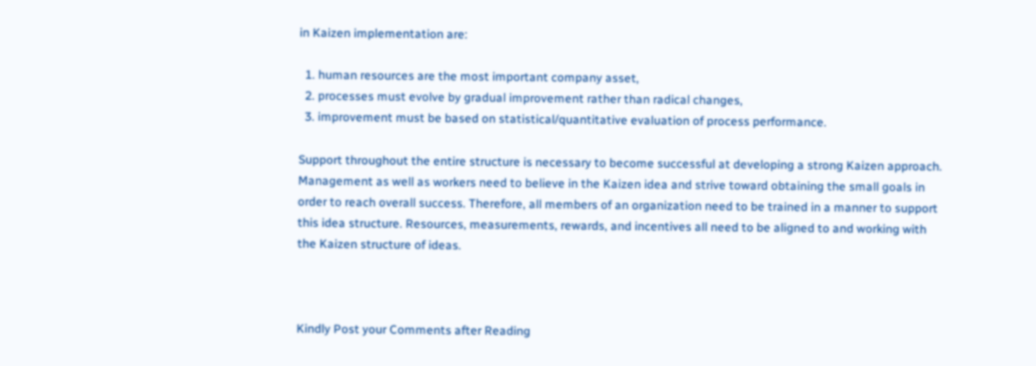in Kaizen implementation are:

  1. human resources are the most important company asset,
  2. processes must evolve by gradual improvement rather than radical changes,
  3. improvement must be based on statistical/quantitative evaluation of process performance.

Support throughout the entire structure is necessary to become successful at developing a strong Kaizen approach. Management as well as workers need to believe in the Kaizen idea and strive toward obtaining the small goals in order to reach overall success. Therefore, all members of an organization need to be trained in a manner to support this idea structure. Resources, measurements, rewards, and incentives all need to be aligned to and working with the Kaizen structure of ideas.



Kindly Post your Comments after Reading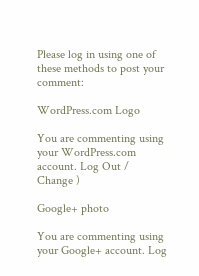Please log in using one of these methods to post your comment:

WordPress.com Logo

You are commenting using your WordPress.com account. Log Out /  Change )

Google+ photo

You are commenting using your Google+ account. Log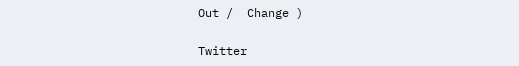Out /  Change )

Twitter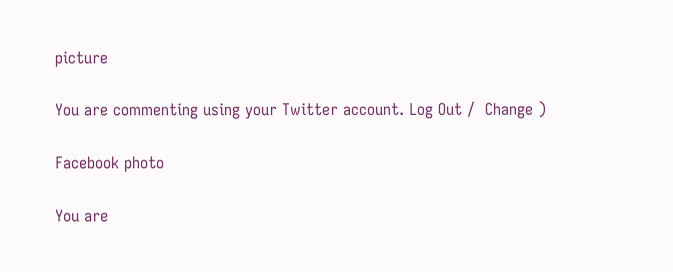picture

You are commenting using your Twitter account. Log Out /  Change )

Facebook photo

You are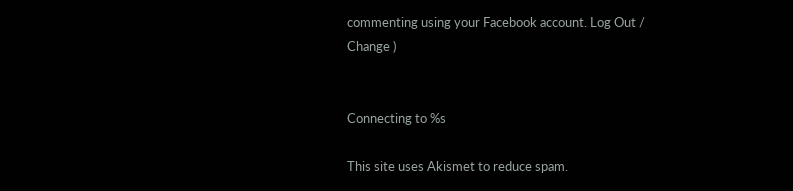commenting using your Facebook account. Log Out /  Change )


Connecting to %s

This site uses Akismet to reduce spam.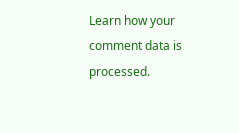Learn how your comment data is processed.